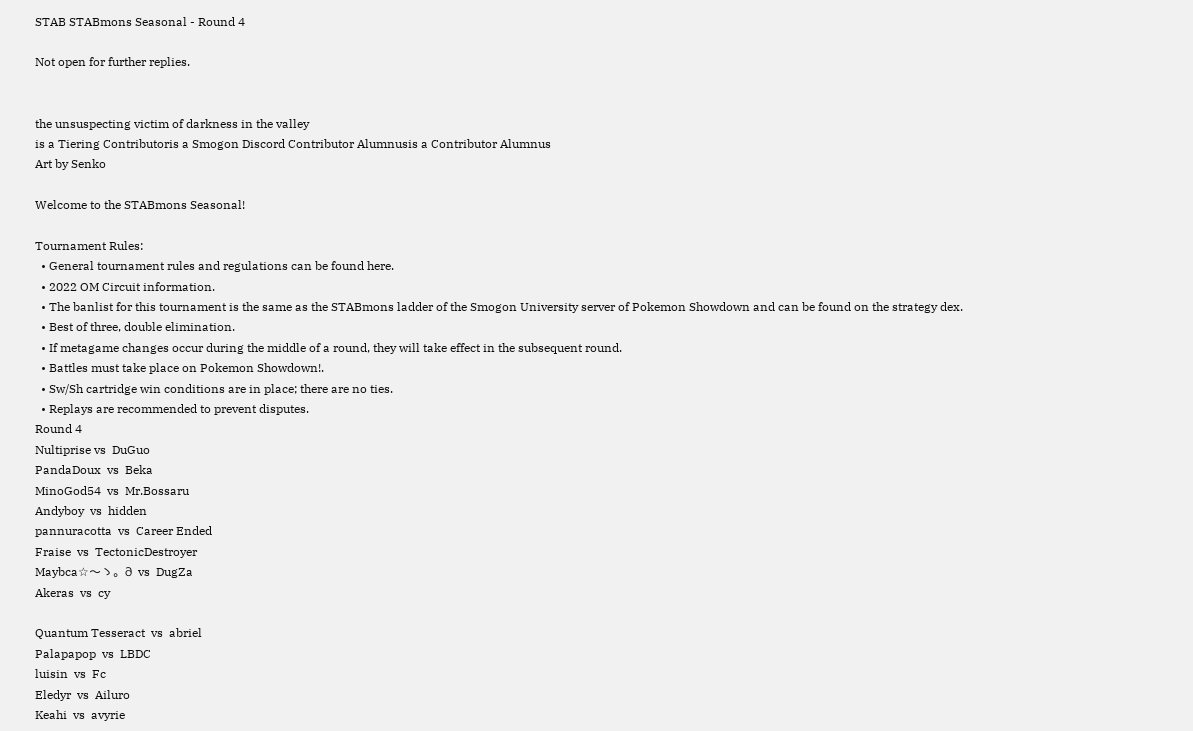STAB STABmons Seasonal - Round 4

Not open for further replies.


the unsuspecting victim of darkness in the valley
is a Tiering Contributoris a Smogon Discord Contributor Alumnusis a Contributor Alumnus
Art by Senko

Welcome to the STABmons Seasonal!

Tournament Rules:
  • General tournament rules and regulations can be found here.
  • 2022 OM Circuit information.
  • The banlist for this tournament is the same as the STABmons ladder of the Smogon University server of Pokemon Showdown and can be found on the strategy dex.
  • Best of three, double elimination.
  • If metagame changes occur during the middle of a round, they will take effect in the subsequent round.
  • Battles must take place on Pokemon Showdown!.
  • Sw/Sh cartridge win conditions are in place; there are no ties.
  • Replays are recommended to prevent disputes.
Round 4
Nultiprise vs  DuGuo
PandaDoux  vs  Beka
MinoGod54  vs  Mr.Bossaru
Andyboy  vs  hidden
pannuracotta  vs  Career Ended
Fraise  vs  TectonicDestroyer
Maybca☆〜ゝ。∂  vs  DugZa
Akeras  vs  cy

Quantum Tesseract  vs  abriel
Palapapop  vs  LBDC
luisin  vs  Fc
Eledyr  vs  Ailuro
Keahi  vs  avyrie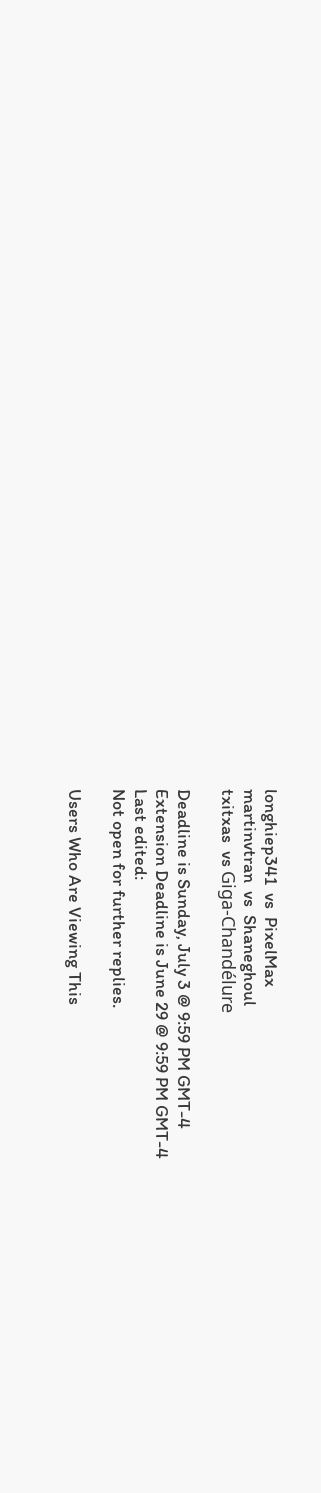longhiep341  vs  PixelMax
martinvtran  vs  Shaneghoul
txitxas  vs Giga-Chandélure

Deadline is Sunday, July 3 @ 9:59 PM GMT-4
Extension Deadline is June 29 @ 9:59 PM GMT-4
Last edited:
Not open for further replies.

Users Who Are Viewing This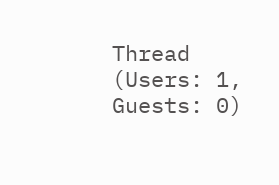Thread (Users: 1, Guests: 0)